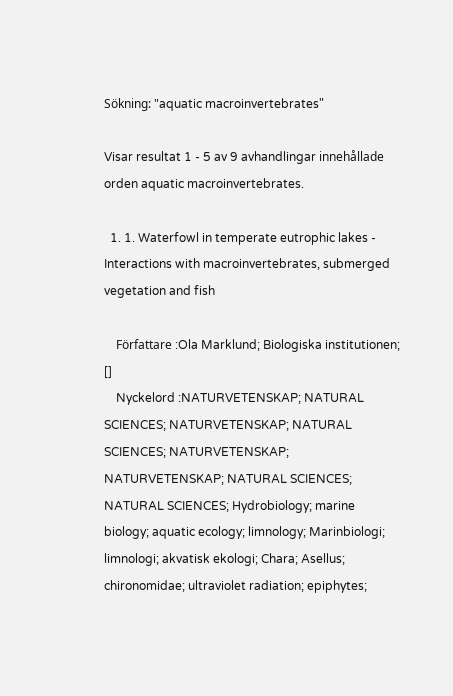Sökning: "aquatic macroinvertebrates"

Visar resultat 1 - 5 av 9 avhandlingar innehållade orden aquatic macroinvertebrates.

  1. 1. Waterfowl in temperate eutrophic lakes - Interactions with macroinvertebrates, submerged vegetation and fish

    Författare :Ola Marklund; Biologiska institutionen; []
    Nyckelord :NATURVETENSKAP; NATURAL SCIENCES; NATURVETENSKAP; NATURAL SCIENCES; NATURVETENSKAP; NATURVETENSKAP; NATURAL SCIENCES; NATURAL SCIENCES; Hydrobiology; marine biology; aquatic ecology; limnology; Marinbiologi; limnologi; akvatisk ekologi; Chara; Asellus; chironomidae; ultraviolet radiation; epiphytes;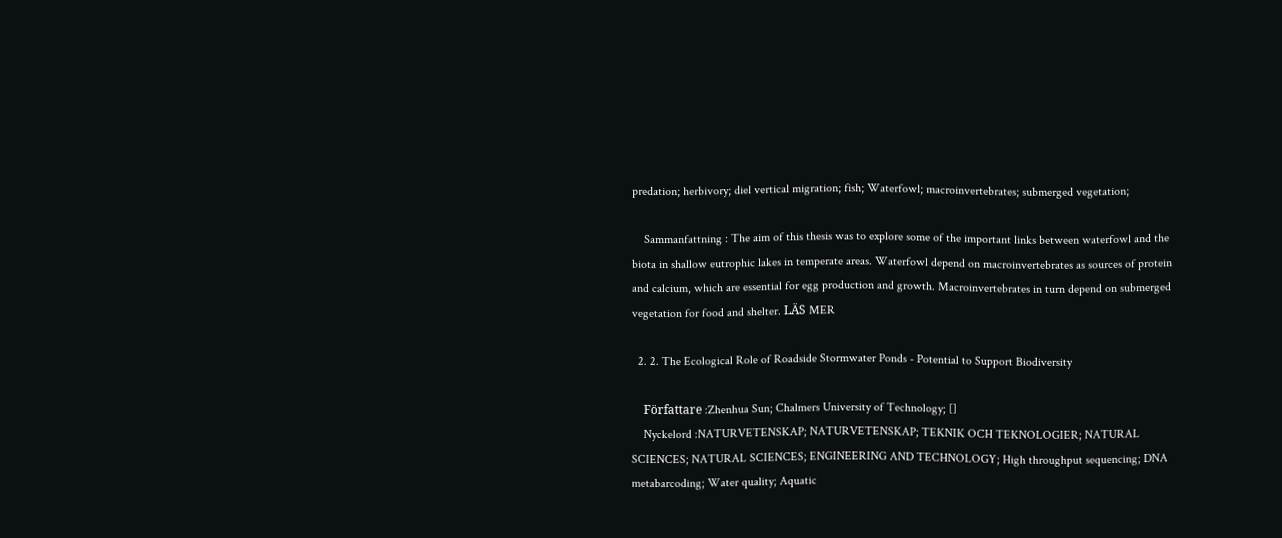predation; herbivory; diel vertical migration; fish; Waterfowl; macroinvertebrates; submerged vegetation;

    Sammanfattning : The aim of this thesis was to explore some of the important links between waterfowl and the biota in shallow eutrophic lakes in temperate areas. Waterfowl depend on macroinvertebrates as sources of protein and calcium, which are essential for egg production and growth. Macroinvertebrates in turn depend on submerged vegetation for food and shelter. LÄS MER

  2. 2. The Ecological Role of Roadside Stormwater Ponds - Potential to Support Biodiversity

    Författare :Zhenhua Sun; Chalmers University of Technology; []
    Nyckelord :NATURVETENSKAP; NATURVETENSKAP; TEKNIK OCH TEKNOLOGIER; NATURAL SCIENCES; NATURAL SCIENCES; ENGINEERING AND TECHNOLOGY; High throughput sequencing; DNA metabarcoding; Water quality; Aquatic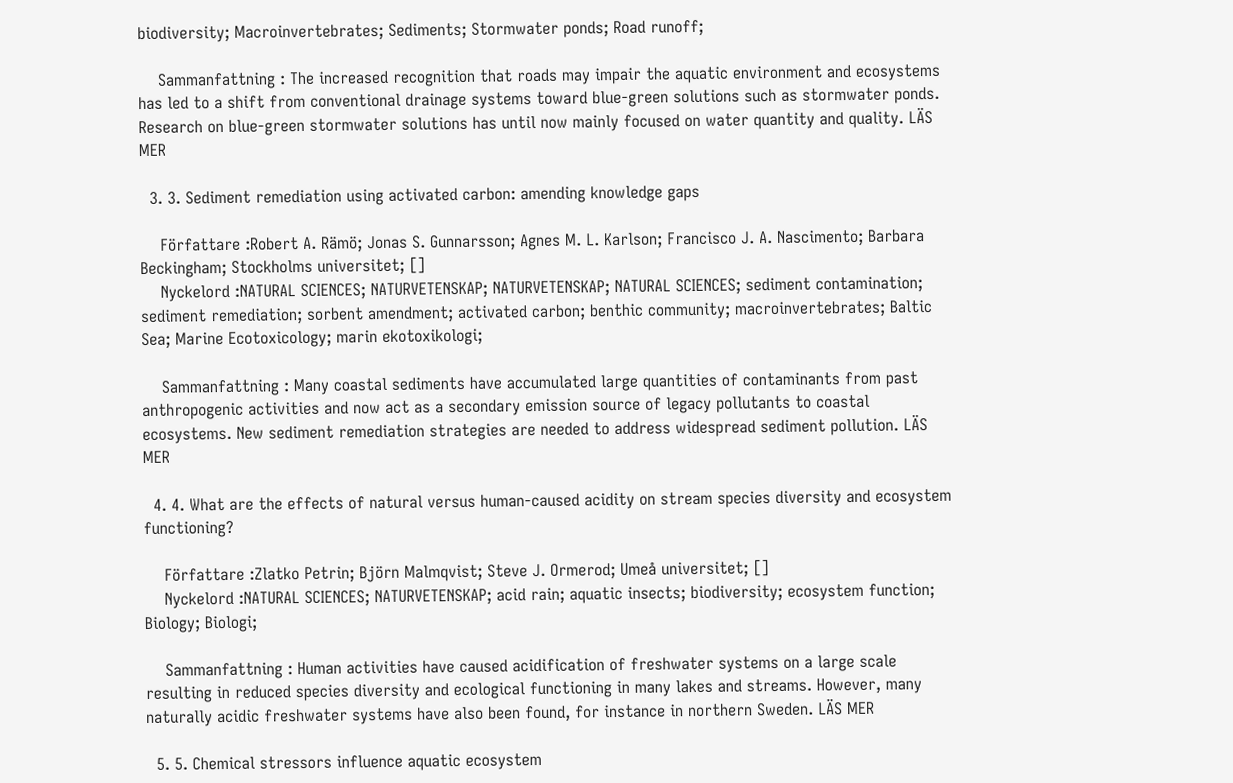biodiversity; Macroinvertebrates; Sediments; Stormwater ponds; Road runoff;

    Sammanfattning : The increased recognition that roads may impair the aquatic environment and ecosystems has led to a shift from conventional drainage systems toward blue-green solutions such as stormwater ponds. Research on blue-green stormwater solutions has until now mainly focused on water quantity and quality. LÄS MER

  3. 3. Sediment remediation using activated carbon: amending knowledge gaps

    Författare :Robert A. Rämö; Jonas S. Gunnarsson; Agnes M. L. Karlson; Francisco J. A. Nascimento; Barbara Beckingham; Stockholms universitet; []
    Nyckelord :NATURAL SCIENCES; NATURVETENSKAP; NATURVETENSKAP; NATURAL SCIENCES; sediment contamination; sediment remediation; sorbent amendment; activated carbon; benthic community; macroinvertebrates; Baltic Sea; Marine Ecotoxicology; marin ekotoxikologi;

    Sammanfattning : Many coastal sediments have accumulated large quantities of contaminants from past anthropogenic activities and now act as a secondary emission source of legacy pollutants to coastal ecosystems. New sediment remediation strategies are needed to address widespread sediment pollution. LÄS MER

  4. 4. What are the effects of natural versus human-caused acidity on stream species diversity and ecosystem functioning?

    Författare :Zlatko Petrin; Björn Malmqvist; Steve J. Ormerod; Umeå universitet; []
    Nyckelord :NATURAL SCIENCES; NATURVETENSKAP; acid rain; aquatic insects; biodiversity; ecosystem function; Biology; Biologi;

    Sammanfattning : Human activities have caused acidification of freshwater systems on a large scale resulting in reduced species diversity and ecological functioning in many lakes and streams. However, many naturally acidic freshwater systems have also been found, for instance in northern Sweden. LÄS MER

  5. 5. Chemical stressors influence aquatic ecosystem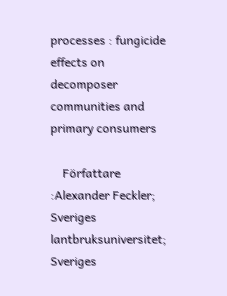processes : fungicide effects on decomposer communities and primary consumers

    Författare :Alexander Feckler; Sveriges lantbruksuniversitet; Sveriges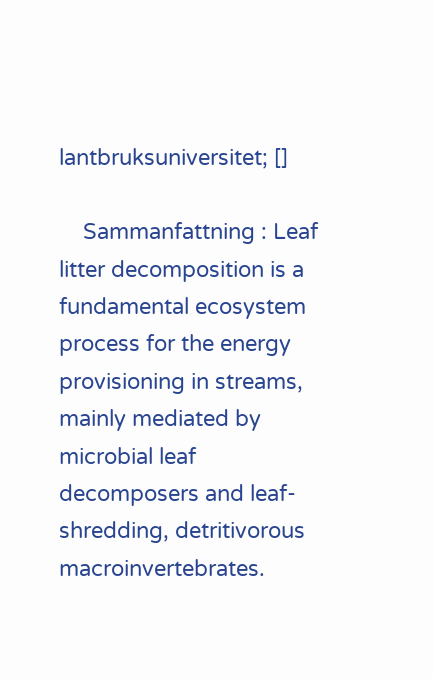lantbruksuniversitet; []

    Sammanfattning : Leaf litter decomposition is a fundamental ecosystem process for the energy provisioning in streams, mainly mediated by microbial leaf decomposers and leaf-shredding, detritivorous macroinvertebrates.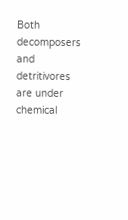Both decomposers and detritivores are under chemical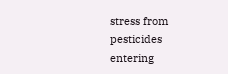stress from pesticides entering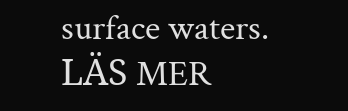surface waters. LÄS MER